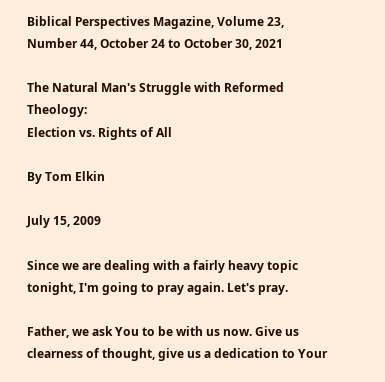Biblical Perspectives Magazine, Volume 23, Number 44, October 24 to October 30, 2021

The Natural Man's Struggle with Reformed Theology:
Election vs. Rights of All

By Tom Elkin

July 15, 2009

Since we are dealing with a fairly heavy topic tonight, I'm going to pray again. Let's pray.

Father, we ask You to be with us now. Give us clearness of thought, give us a dedication to Your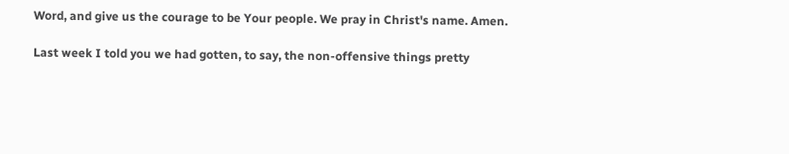Word, and give us the courage to be Your people. We pray in Christ's name. Amen.

Last week I told you we had gotten, to say, the non-offensive things pretty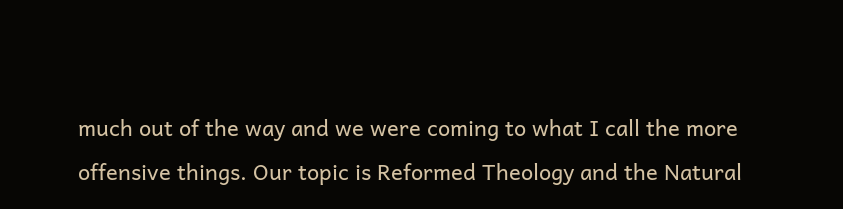much out of the way and we were coming to what I call the more offensive things. Our topic is Reformed Theology and the Natural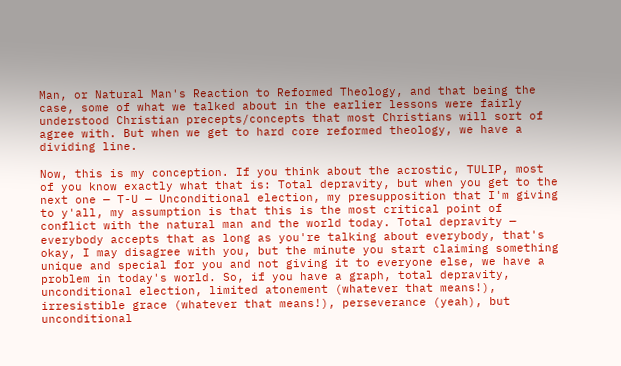Man, or Natural Man's Reaction to Reformed Theology, and that being the case, some of what we talked about in the earlier lessons were fairly understood Christian precepts/concepts that most Christians will sort of agree with. But when we get to hard core reformed theology, we have a dividing line.

Now, this is my conception. If you think about the acrostic, TULIP, most of you know exactly what that is: Total depravity, but when you get to the next one — T-U — Unconditional election, my presupposition that I'm giving to y'all, my assumption is that this is the most critical point of conflict with the natural man and the world today. Total depravity — everybody accepts that as long as you're talking about everybody, that's okay, I may disagree with you, but the minute you start claiming something unique and special for you and not giving it to everyone else, we have a problem in today's world. So, if you have a graph, total depravity, unconditional election, limited atonement (whatever that means!), irresistible grace (whatever that means!), perseverance (yeah), but unconditional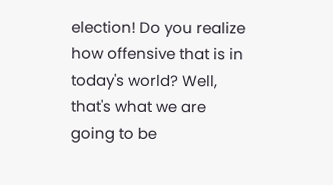election! Do you realize how offensive that is in today's world? Well, that's what we are going to be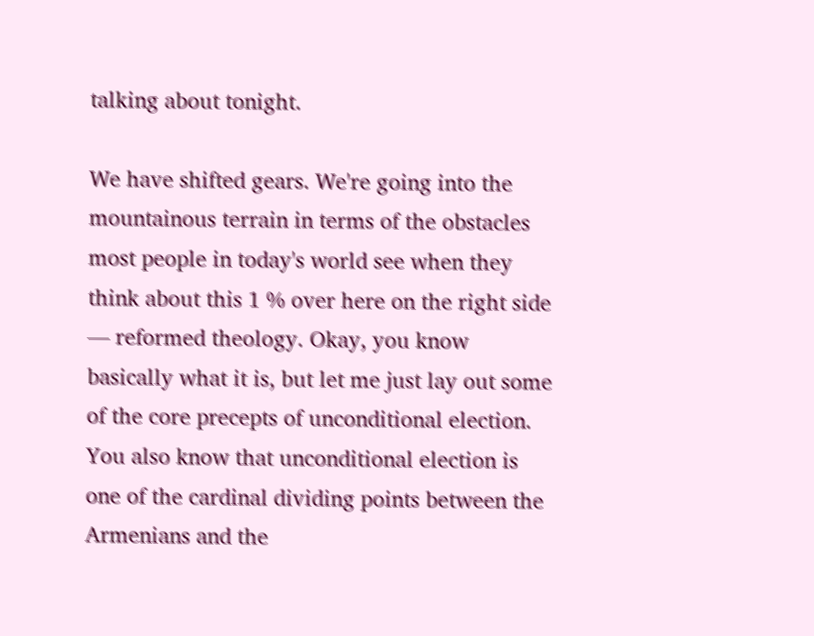talking about tonight.

We have shifted gears. We're going into the mountainous terrain in terms of the obstacles most people in today's world see when they think about this 1 % over here on the right side — reformed theology. Okay, you know basically what it is, but let me just lay out some of the core precepts of unconditional election. You also know that unconditional election is one of the cardinal dividing points between the Armenians and the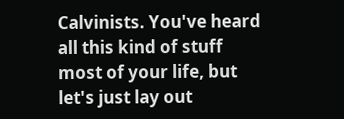Calvinists. You've heard all this kind of stuff most of your life, but let's just lay out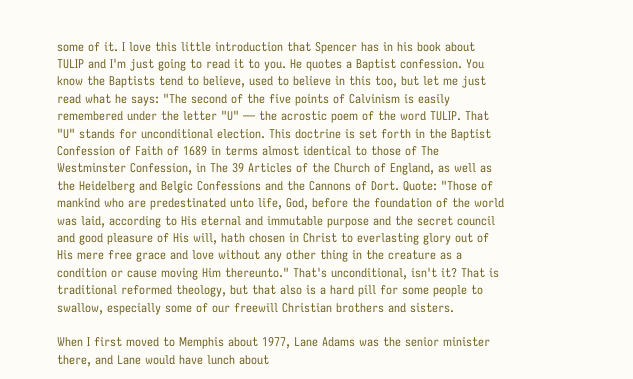some of it. I love this little introduction that Spencer has in his book about TULIP and I'm just going to read it to you. He quotes a Baptist confession. You know the Baptists tend to believe, used to believe in this too, but let me just read what he says: "The second of the five points of Calvinism is easily remembered under the letter "U" — the acrostic poem of the word TULIP. That "U" stands for unconditional election. This doctrine is set forth in the Baptist Confession of Faith of 1689 in terms almost identical to those of The Westminster Confession, in The 39 Articles of the Church of England, as well as the Heidelberg and Belgic Confessions and the Cannons of Dort. Quote: "Those of mankind who are predestinated unto life, God, before the foundation of the world was laid, according to His eternal and immutable purpose and the secret council and good pleasure of His will, hath chosen in Christ to everlasting glory out of His mere free grace and love without any other thing in the creature as a condition or cause moving Him thereunto." That's unconditional, isn't it? That is traditional reformed theology, but that also is a hard pill for some people to swallow, especially some of our freewill Christian brothers and sisters.

When I first moved to Memphis about 1977, Lane Adams was the senior minister there, and Lane would have lunch about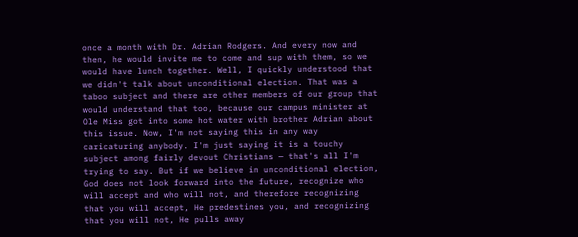once a month with Dr. Adrian Rodgers. And every now and then, he would invite me to come and sup with them, so we would have lunch together. Well, I quickly understood that we didn't talk about unconditional election. That was a taboo subject and there are other members of our group that would understand that too, because our campus minister at Ole Miss got into some hot water with brother Adrian about this issue. Now, I'm not saying this in any way caricaturing anybody. I'm just saying it is a touchy subject among fairly devout Christians — that's all I'm trying to say. But if we believe in unconditional election, God does not look forward into the future, recognize who will accept and who will not, and therefore recognizing that you will accept, He predestines you, and recognizing that you will not, He pulls away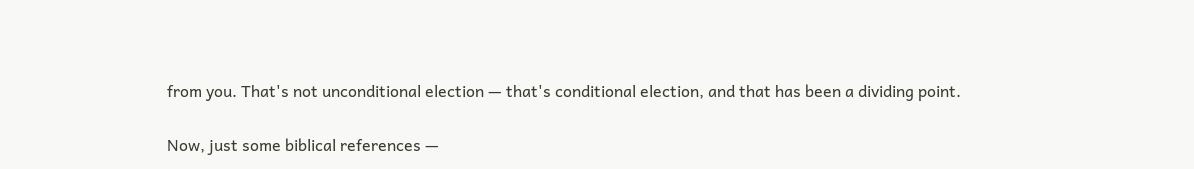from you. That's not unconditional election — that's conditional election, and that has been a dividing point.

Now, just some biblical references —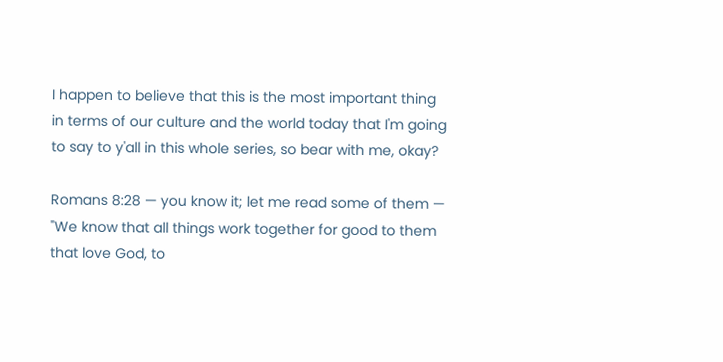I happen to believe that this is the most important thing in terms of our culture and the world today that I'm going to say to y'all in this whole series, so bear with me, okay?

Romans 8:28 — you know it; let me read some of them — "We know that all things work together for good to them that love God, to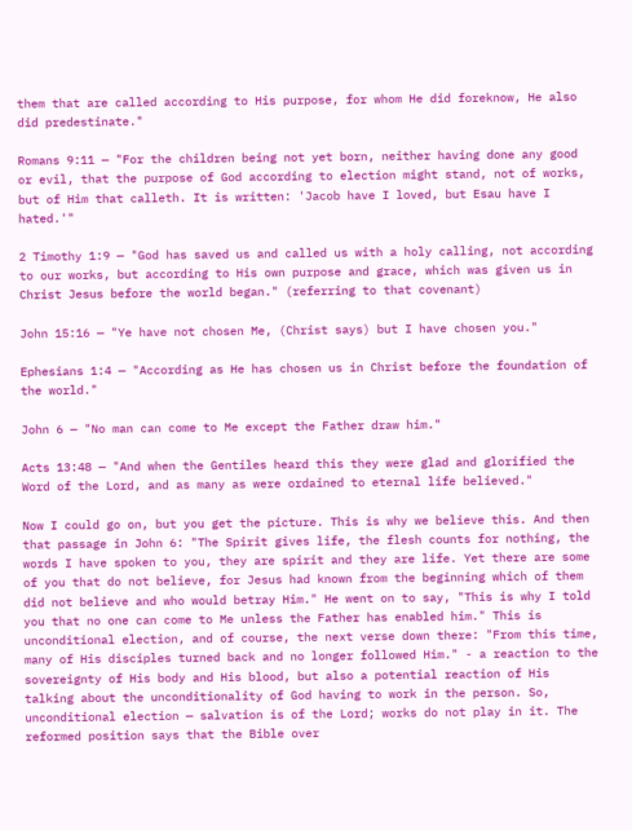them that are called according to His purpose, for whom He did foreknow, He also did predestinate."

Romans 9:11 — "For the children being not yet born, neither having done any good or evil, that the purpose of God according to election might stand, not of works, but of Him that calleth. It is written: 'Jacob have I loved, but Esau have I hated.'"

2 Timothy 1:9 — "God has saved us and called us with a holy calling, not according to our works, but according to His own purpose and grace, which was given us in Christ Jesus before the world began." (referring to that covenant)

John 15:16 — "Ye have not chosen Me, (Christ says) but I have chosen you."

Ephesians 1:4 — "According as He has chosen us in Christ before the foundation of the world."

John 6 — "No man can come to Me except the Father draw him."

Acts 13:48 — "And when the Gentiles heard this they were glad and glorified the Word of the Lord, and as many as were ordained to eternal life believed."

Now I could go on, but you get the picture. This is why we believe this. And then that passage in John 6: "The Spirit gives life, the flesh counts for nothing, the words I have spoken to you, they are spirit and they are life. Yet there are some of you that do not believe, for Jesus had known from the beginning which of them did not believe and who would betray Him." He went on to say, "This is why I told you that no one can come to Me unless the Father has enabled him." This is unconditional election, and of course, the next verse down there: "From this time, many of His disciples turned back and no longer followed Him." - a reaction to the sovereignty of His body and His blood, but also a potential reaction of His talking about the unconditionality of God having to work in the person. So, unconditional election — salvation is of the Lord; works do not play in it. The reformed position says that the Bible over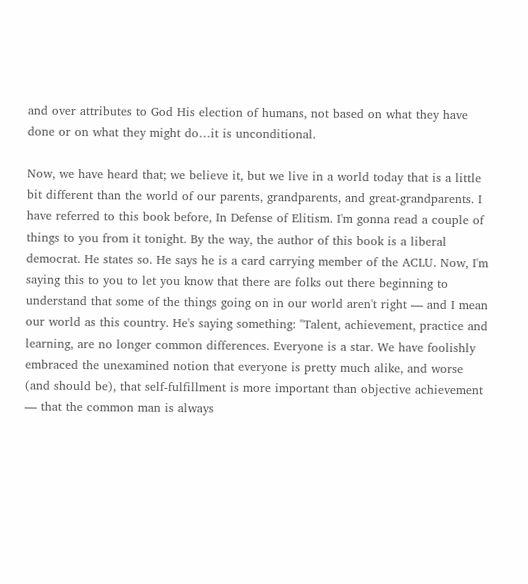and over attributes to God His election of humans, not based on what they have done or on what they might do…it is unconditional.

Now, we have heard that; we believe it, but we live in a world today that is a little bit different than the world of our parents, grandparents, and great-grandparents. I have referred to this book before, In Defense of Elitism. I'm gonna read a couple of things to you from it tonight. By the way, the author of this book is a liberal democrat. He states so. He says he is a card carrying member of the ACLU. Now, I'm saying this to you to let you know that there are folks out there beginning to understand that some of the things going on in our world aren't right — and I mean our world as this country. He's saying something: "Talent, achievement, practice and learning, are no longer common differences. Everyone is a star. We have foolishly embraced the unexamined notion that everyone is pretty much alike, and worse (and should be), that self-fulfillment is more important than objective achievement — that the common man is always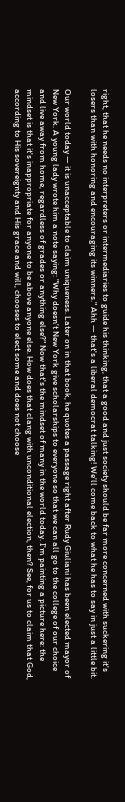right, that he needs no interpreters or intermediaries to guide his thinking, that a good and just society should be far more concerned with suckering it's losers than with honoring and encouraging its winners." Ahh — that's a liberal democrat talking! We'll come back to what he has to say in just a little bit.

Our world today — it is unacceptable to claim uniqueness. Later on in that book, he quotes a passage right after Rudy Giuliani has been elected mayor of New York. A young lady wrote him a note saying: "Why doesn't New York give scholarships to everyone so that we can all go to the college of our choice and live away from home, regardless of grades or anything else?" Now that's the mindset of many in the world today. I'm painting a picture here: the mindset is that it's inappropriate for anyone to be above anyone else. How does that clang with unconditional election, then? See, for us to claim that God, according to His sovereignty and His grace and will, chooses to elect some and does not choose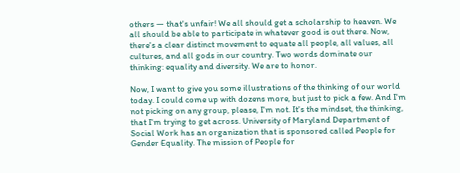others — that's unfair! We all should get a scholarship to heaven. We all should be able to participate in whatever good is out there. Now, there's a clear distinct movement to equate all people, all values, all cultures, and all gods in our country. Two words dominate our thinking: equality and diversity. We are to honor.

Now, I want to give you some illustrations of the thinking of our world today. I could come up with dozens more, but just to pick a few. And I'm not picking on any group, please, I'm not. It's the mindset, the thinking, that I'm trying to get across. University of Maryland Department of Social Work has an organization that is sponsored called People for Gender Equality. The mission of People for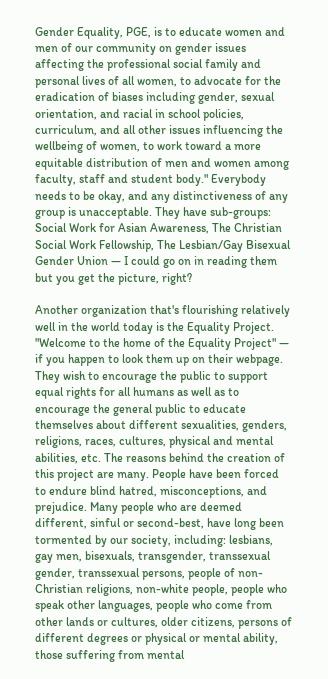Gender Equality, PGE, is to educate women and men of our community on gender issues affecting the professional social family and personal lives of all women, to advocate for the eradication of biases including gender, sexual orientation, and racial in school policies, curriculum, and all other issues influencing the wellbeing of women, to work toward a more equitable distribution of men and women among faculty, staff and student body." Everybody needs to be okay, and any distinctiveness of any group is unacceptable. They have sub-groups: Social Work for Asian Awareness, The Christian Social Work Fellowship, The Lesbian/Gay Bisexual Gender Union — I could go on in reading them but you get the picture, right?

Another organization that's flourishing relatively well in the world today is the Equality Project. "Welcome to the home of the Equality Project" — if you happen to look them up on their webpage. They wish to encourage the public to support equal rights for all humans as well as to encourage the general public to educate themselves about different sexualities, genders, religions, races, cultures, physical and mental abilities, etc. The reasons behind the creation of this project are many. People have been forced to endure blind hatred, misconceptions, and prejudice. Many people who are deemed different, sinful or second-best, have long been tormented by our society, including: lesbians, gay men, bisexuals, transgender, transsexual gender, transsexual persons, people of non-Christian religions, non-white people, people who speak other languages, people who come from other lands or cultures, older citizens, persons of different degrees or physical or mental ability, those suffering from mental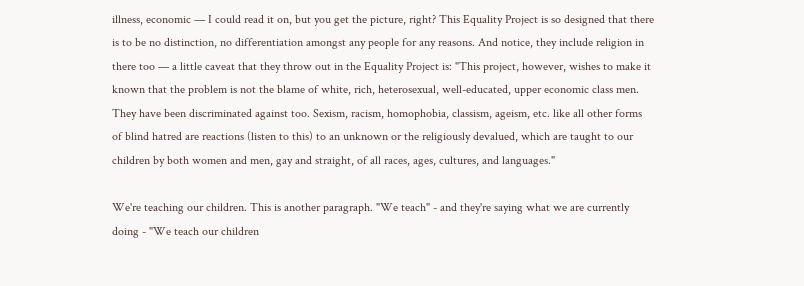illness, economic — I could read it on, but you get the picture, right? This Equality Project is so designed that there is to be no distinction, no differentiation amongst any people for any reasons. And notice, they include religion in there too — a little caveat that they throw out in the Equality Project is: "This project, however, wishes to make it known that the problem is not the blame of white, rich, heterosexual, well-educated, upper economic class men. They have been discriminated against too. Sexism, racism, homophobia, classism, ageism, etc. like all other forms of blind hatred are reactions (listen to this) to an unknown or the religiously devalued, which are taught to our children by both women and men, gay and straight, of all races, ages, cultures, and languages."

We're teaching our children. This is another paragraph. "We teach" - and they're saying what we are currently doing - "We teach our children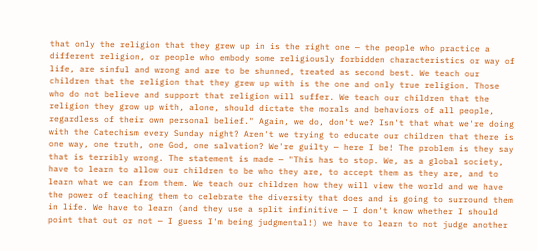that only the religion that they grew up in is the right one — the people who practice a different religion, or people who embody some religiously forbidden characteristics or way of life, are sinful and wrong and are to be shunned, treated as second best. We teach our children that the religion that they grew up with is the one and only true religion. Those who do not believe and support that religion will suffer. We teach our children that the religion they grow up with, alone, should dictate the morals and behaviors of all people, regardless of their own personal belief." Again, we do, don't we? Isn't that what we're doing with the Catechism every Sunday night? Aren't we trying to educate our children that there is one way, one truth, one God, one salvation? We're guilty — here I be! The problem is they say that is terribly wrong. The statement is made — "This has to stop. We, as a global society, have to learn to allow our children to be who they are, to accept them as they are, and to learn what we can from them. We teach our children how they will view the world and we have the power of teaching them to celebrate the diversity that does and is going to surround them in life. We have to learn (and they use a split infinitive — I don't know whether I should point that out or not — I guess I'm being judgmental!) we have to learn to not judge another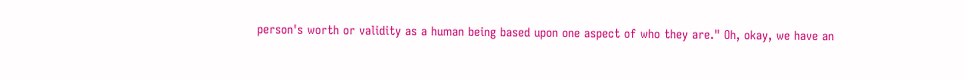person's worth or validity as a human being based upon one aspect of who they are." Oh, okay, we have an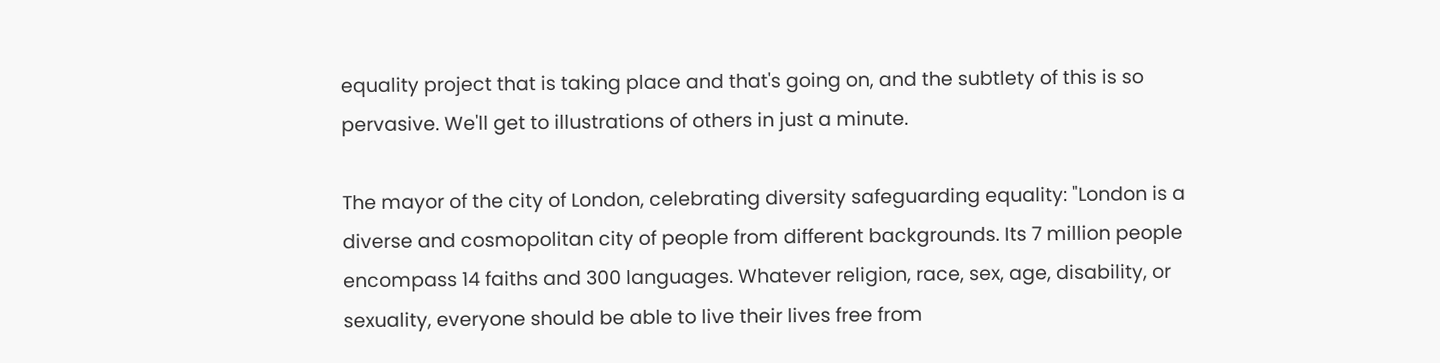equality project that is taking place and that's going on, and the subtlety of this is so pervasive. We'll get to illustrations of others in just a minute.

The mayor of the city of London, celebrating diversity safeguarding equality: "London is a diverse and cosmopolitan city of people from different backgrounds. Its 7 million people encompass 14 faiths and 300 languages. Whatever religion, race, sex, age, disability, or sexuality, everyone should be able to live their lives free from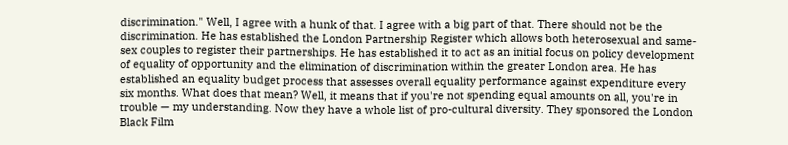discrimination." Well, I agree with a hunk of that. I agree with a big part of that. There should not be the discrimination. He has established the London Partnership Register which allows both heterosexual and same-sex couples to register their partnerships. He has established it to act as an initial focus on policy development of equality of opportunity and the elimination of discrimination within the greater London area. He has established an equality budget process that assesses overall equality performance against expenditure every six months. What does that mean? Well, it means that if you're not spending equal amounts on all, you're in trouble — my understanding. Now they have a whole list of pro-cultural diversity. They sponsored the London Black Film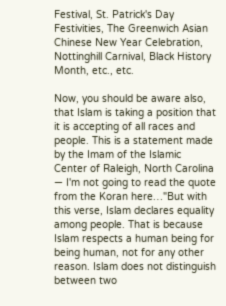Festival, St. Patrick's Day Festivities, The Greenwich Asian Chinese New Year Celebration, Nottinghill Carnival, Black History Month, etc., etc.

Now, you should be aware also, that Islam is taking a position that it is accepting of all races and people. This is a statement made by the Imam of the Islamic Center of Raleigh, North Carolina — I'm not going to read the quote from the Koran here…"But with this verse, Islam declares equality among people. That is because Islam respects a human being for being human, not for any other reason. Islam does not distinguish between two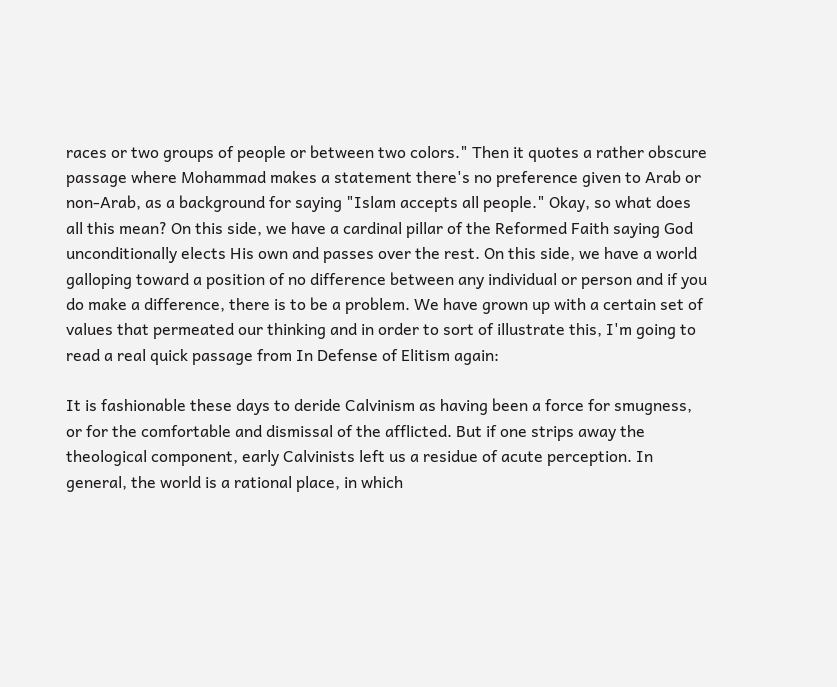races or two groups of people or between two colors." Then it quotes a rather obscure passage where Mohammad makes a statement there's no preference given to Arab or non-Arab, as a background for saying "Islam accepts all people." Okay, so what does all this mean? On this side, we have a cardinal pillar of the Reformed Faith saying God unconditionally elects His own and passes over the rest. On this side, we have a world galloping toward a position of no difference between any individual or person and if you do make a difference, there is to be a problem. We have grown up with a certain set of values that permeated our thinking and in order to sort of illustrate this, I'm going to read a real quick passage from In Defense of Elitism again:

It is fashionable these days to deride Calvinism as having been a force for smugness, or for the comfortable and dismissal of the afflicted. But if one strips away the theological component, early Calvinists left us a residue of acute perception. In general, the world is a rational place, in which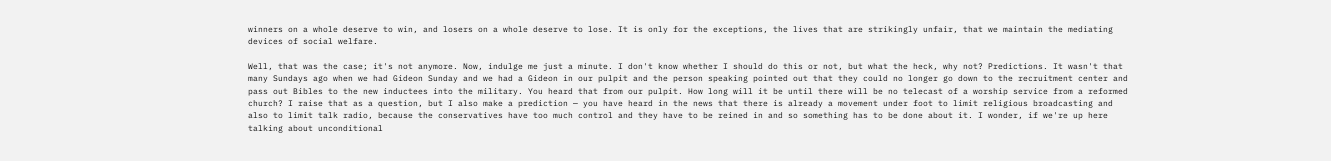winners on a whole deserve to win, and losers on a whole deserve to lose. It is only for the exceptions, the lives that are strikingly unfair, that we maintain the mediating devices of social welfare.

Well, that was the case; it's not anymore. Now, indulge me just a minute. I don't know whether I should do this or not, but what the heck, why not? Predictions. It wasn't that many Sundays ago when we had Gideon Sunday and we had a Gideon in our pulpit and the person speaking pointed out that they could no longer go down to the recruitment center and pass out Bibles to the new inductees into the military. You heard that from our pulpit. How long will it be until there will be no telecast of a worship service from a reformed church? I raise that as a question, but I also make a prediction — you have heard in the news that there is already a movement under foot to limit religious broadcasting and also to limit talk radio, because the conservatives have too much control and they have to be reined in and so something has to be done about it. I wonder, if we're up here talking about unconditional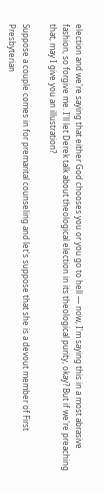election and we're saying that either God chooses you or you go to hell — now, I'm saying this in a most abrasive fashion, so forgive me. I'll let Derek talk about theological election in its theological purity, okay? But if we're preaching that, may I give you an illustration?

Suppose a couple comes in for premarital counseling and let's suppose that she is a devout member of First Presbyterian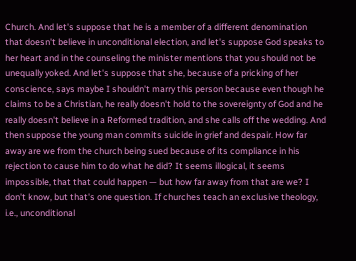Church. And let's suppose that he is a member of a different denomination that doesn't believe in unconditional election, and let's suppose God speaks to her heart and in the counseling the minister mentions that you should not be unequally yoked. And let's suppose that she, because of a pricking of her conscience, says maybe I shouldn't marry this person because even though he claims to be a Christian, he really doesn't hold to the sovereignty of God and he really doesn't believe in a Reformed tradition, and she calls off the wedding. And then suppose the young man commits suicide in grief and despair. How far away are we from the church being sued because of its compliance in his rejection to cause him to do what he did? It seems illogical, it seems impossible, that that could happen — but how far away from that are we? I don't know, but that's one question. If churches teach an exclusive theology, i.e., unconditional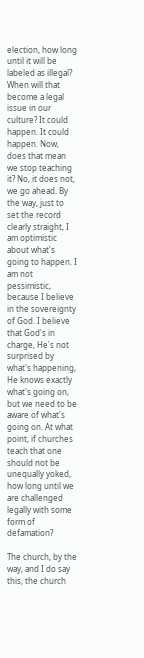election, how long until it will be labeled as illegal? When will that become a legal issue in our culture? It could happen. It could happen. Now, does that mean we stop teaching it? No, it does not, we go ahead. By the way, just to set the record clearly straight, I am optimistic about what's going to happen. I am not pessimistic, because I believe in the sovereignty of God. I believe that God's in charge, He's not surprised by what's happening, He knows exactly what's going on, but we need to be aware of what's going on. At what point, if churches teach that one should not be unequally yoked, how long until we are challenged legally with some form of defamation?

The church, by the way, and I do say this, the church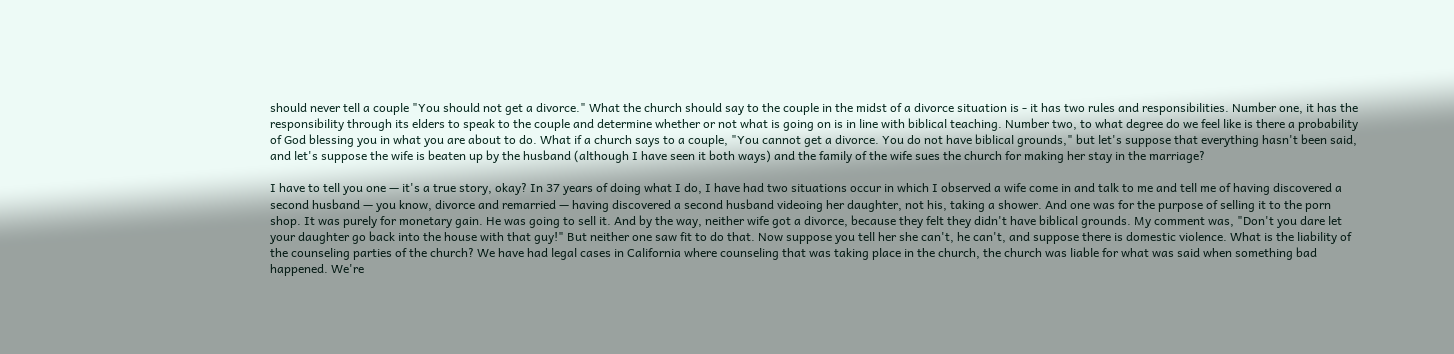should never tell a couple "You should not get a divorce." What the church should say to the couple in the midst of a divorce situation is - it has two rules and responsibilities. Number one, it has the responsibility through its elders to speak to the couple and determine whether or not what is going on is in line with biblical teaching. Number two, to what degree do we feel like is there a probability of God blessing you in what you are about to do. What if a church says to a couple, "You cannot get a divorce. You do not have biblical grounds," but let's suppose that everything hasn't been said, and let's suppose the wife is beaten up by the husband (although I have seen it both ways) and the family of the wife sues the church for making her stay in the marriage?

I have to tell you one — it's a true story, okay? In 37 years of doing what I do, I have had two situations occur in which I observed a wife come in and talk to me and tell me of having discovered a second husband — you know, divorce and remarried — having discovered a second husband videoing her daughter, not his, taking a shower. And one was for the purpose of selling it to the porn shop. It was purely for monetary gain. He was going to sell it. And by the way, neither wife got a divorce, because they felt they didn't have biblical grounds. My comment was, "Don't you dare let your daughter go back into the house with that guy!" But neither one saw fit to do that. Now suppose you tell her she can't, he can't, and suppose there is domestic violence. What is the liability of the counseling parties of the church? We have had legal cases in California where counseling that was taking place in the church, the church was liable for what was said when something bad happened. We're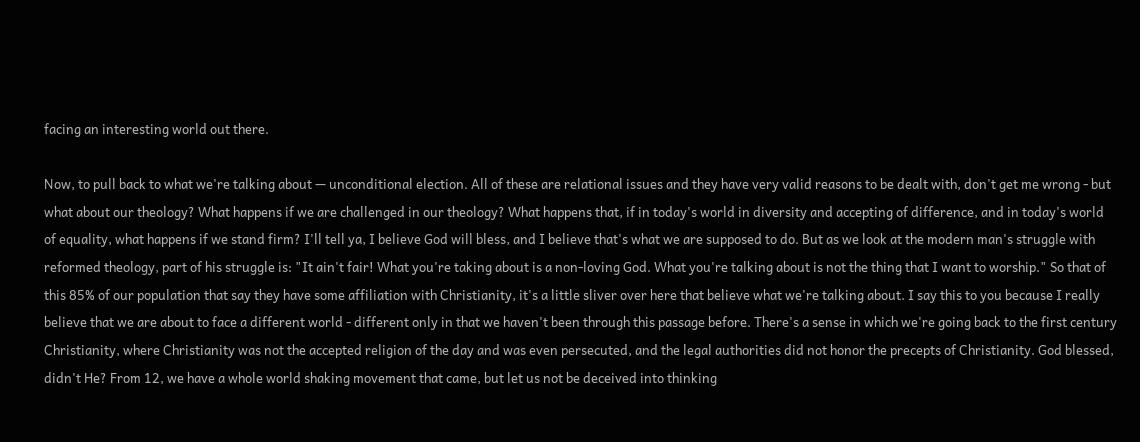facing an interesting world out there.

Now, to pull back to what we're talking about — unconditional election. All of these are relational issues and they have very valid reasons to be dealt with, don't get me wrong - but what about our theology? What happens if we are challenged in our theology? What happens that, if in today's world in diversity and accepting of difference, and in today's world of equality, what happens if we stand firm? I'll tell ya, I believe God will bless, and I believe that's what we are supposed to do. But as we look at the modern man's struggle with reformed theology, part of his struggle is: "It ain't fair! What you're taking about is a non-loving God. What you're talking about is not the thing that I want to worship." So that of this 85% of our population that say they have some affiliation with Christianity, it's a little sliver over here that believe what we're talking about. I say this to you because I really believe that we are about to face a different world - different only in that we haven't been through this passage before. There's a sense in which we're going back to the first century Christianity, where Christianity was not the accepted religion of the day and was even persecuted, and the legal authorities did not honor the precepts of Christianity. God blessed, didn't He? From 12, we have a whole world shaking movement that came, but let us not be deceived into thinking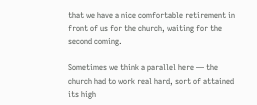that we have a nice comfortable retirement in front of us for the church, waiting for the second coming.

Sometimes we think a parallel here — the church had to work real hard, sort of attained its high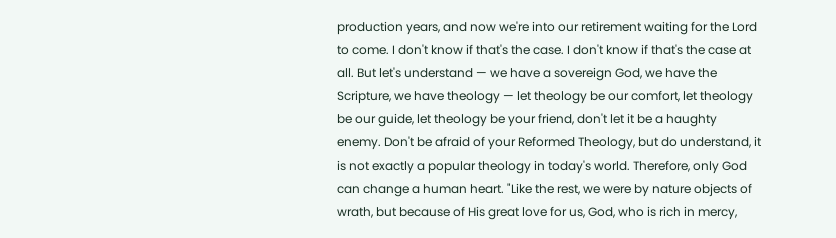production years, and now we're into our retirement waiting for the Lord to come. I don't know if that's the case. I don't know if that's the case at all. But let's understand — we have a sovereign God, we have the Scripture, we have theology — let theology be our comfort, let theology be our guide, let theology be your friend, don't let it be a haughty enemy. Don't be afraid of your Reformed Theology, but do understand, it is not exactly a popular theology in today's world. Therefore, only God can change a human heart. "Like the rest, we were by nature objects of wrath, but because of His great love for us, God, who is rich in mercy,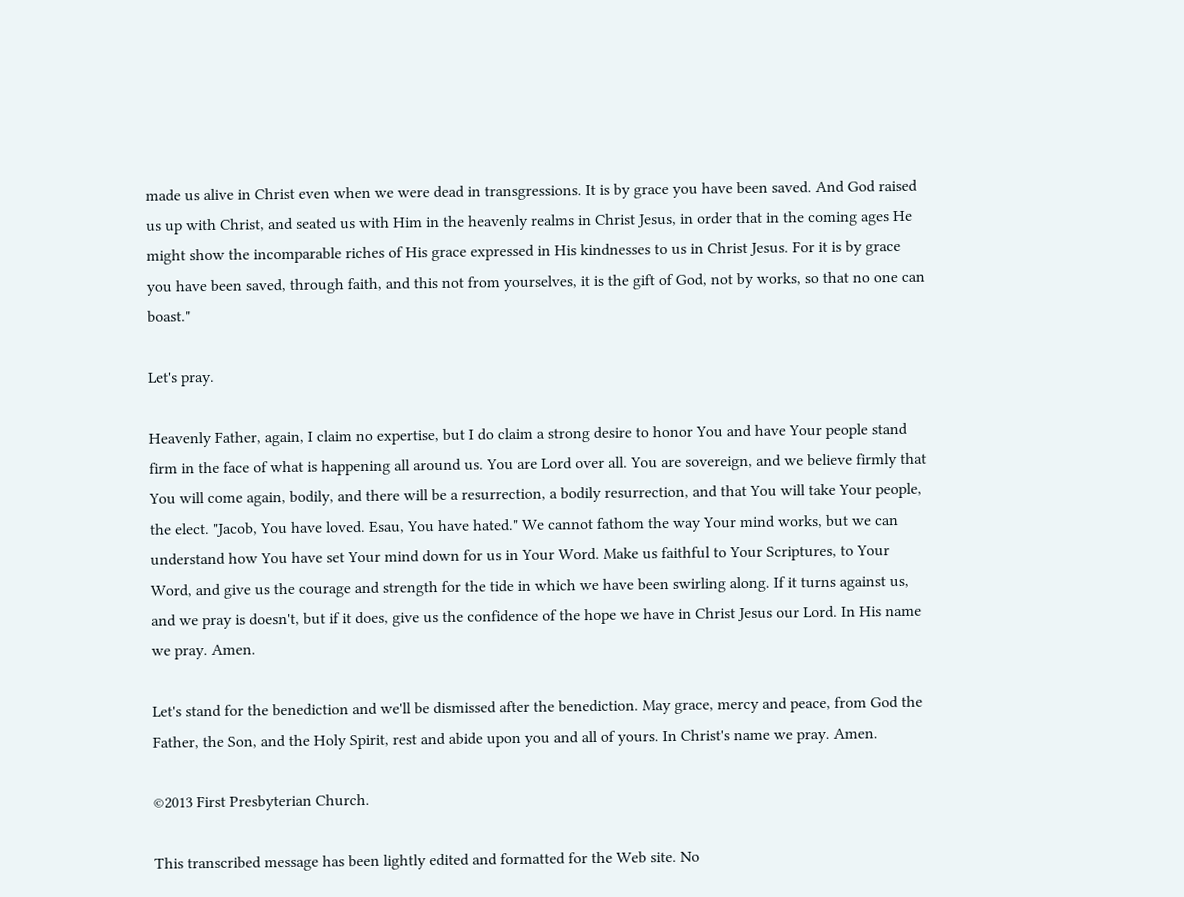made us alive in Christ even when we were dead in transgressions. It is by grace you have been saved. And God raised us up with Christ, and seated us with Him in the heavenly realms in Christ Jesus, in order that in the coming ages He might show the incomparable riches of His grace expressed in His kindnesses to us in Christ Jesus. For it is by grace you have been saved, through faith, and this not from yourselves, it is the gift of God, not by works, so that no one can boast."

Let's pray.

Heavenly Father, again, I claim no expertise, but I do claim a strong desire to honor You and have Your people stand firm in the face of what is happening all around us. You are Lord over all. You are sovereign, and we believe firmly that You will come again, bodily, and there will be a resurrection, a bodily resurrection, and that You will take Your people, the elect. "Jacob, You have loved. Esau, You have hated." We cannot fathom the way Your mind works, but we can understand how You have set Your mind down for us in Your Word. Make us faithful to Your Scriptures, to Your Word, and give us the courage and strength for the tide in which we have been swirling along. If it turns against us, and we pray is doesn't, but if it does, give us the confidence of the hope we have in Christ Jesus our Lord. In His name we pray. Amen.

Let's stand for the benediction and we'll be dismissed after the benediction. May grace, mercy and peace, from God the Father, the Son, and the Holy Spirit, rest and abide upon you and all of yours. In Christ's name we pray. Amen.

©2013 First Presbyterian Church.

This transcribed message has been lightly edited and formatted for the Web site. No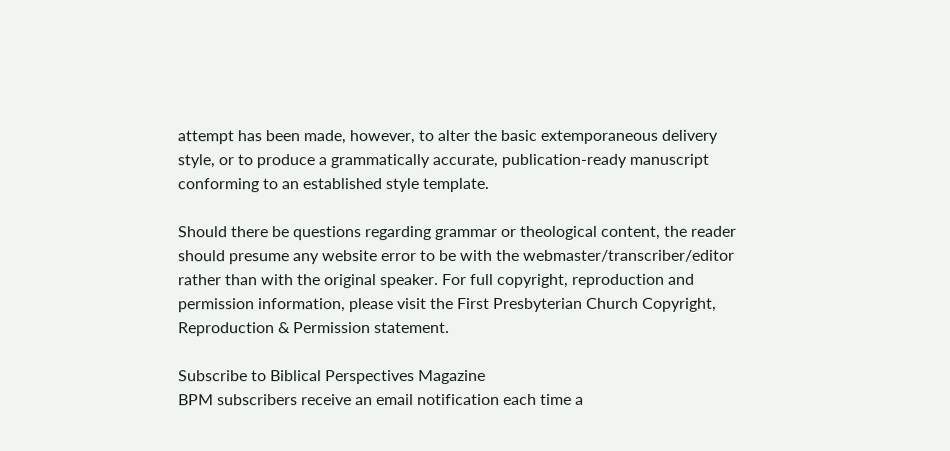attempt has been made, however, to alter the basic extemporaneous delivery style, or to produce a grammatically accurate, publication-ready manuscript conforming to an established style template.

Should there be questions regarding grammar or theological content, the reader should presume any website error to be with the webmaster/transcriber/editor rather than with the original speaker. For full copyright, reproduction and permission information, please visit the First Presbyterian Church Copyright, Reproduction & Permission statement.

Subscribe to Biblical Perspectives Magazine
BPM subscribers receive an email notification each time a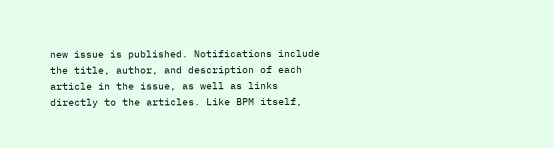new issue is published. Notifications include the title, author, and description of each article in the issue, as well as links directly to the articles. Like BPM itself,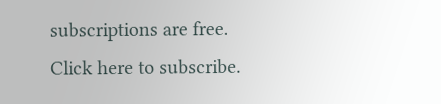subscriptions are free. Click here to subscribe.